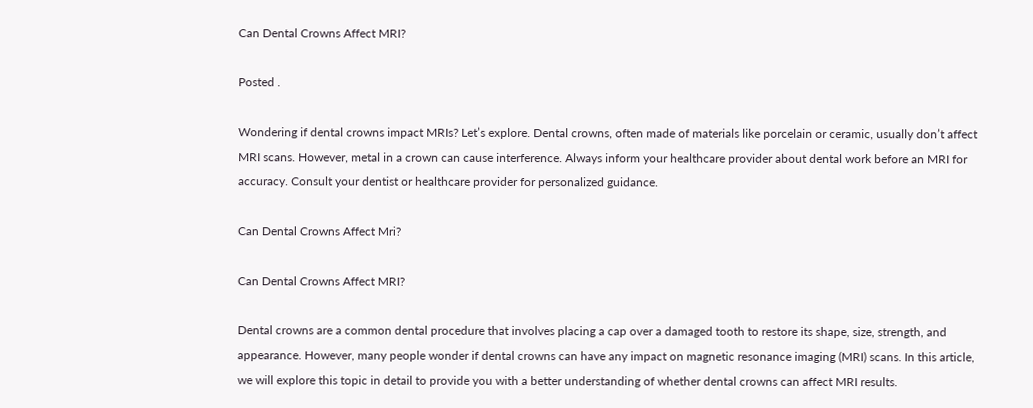Can Dental Crowns Affect MRI?

Posted .

Wondering if dental crowns impact MRIs? Let’s explore. Dental crowns, often made of materials like porcelain or ceramic, usually don’t affect MRI scans. However, metal in a crown can cause interference. Always inform your healthcare provider about dental work before an MRI for accuracy. Consult your dentist or healthcare provider for personalized guidance.

Can Dental Crowns Affect Mri?

Can Dental Crowns Affect MRI?

Dental crowns are a common dental procedure that involves placing a cap over a damaged tooth to restore its shape, size, strength, and appearance. However, many people wonder if dental crowns can have any impact on magnetic resonance imaging (MRI) scans. In this article, we will explore this topic in detail to provide you with a better understanding of whether dental crowns can affect MRI results.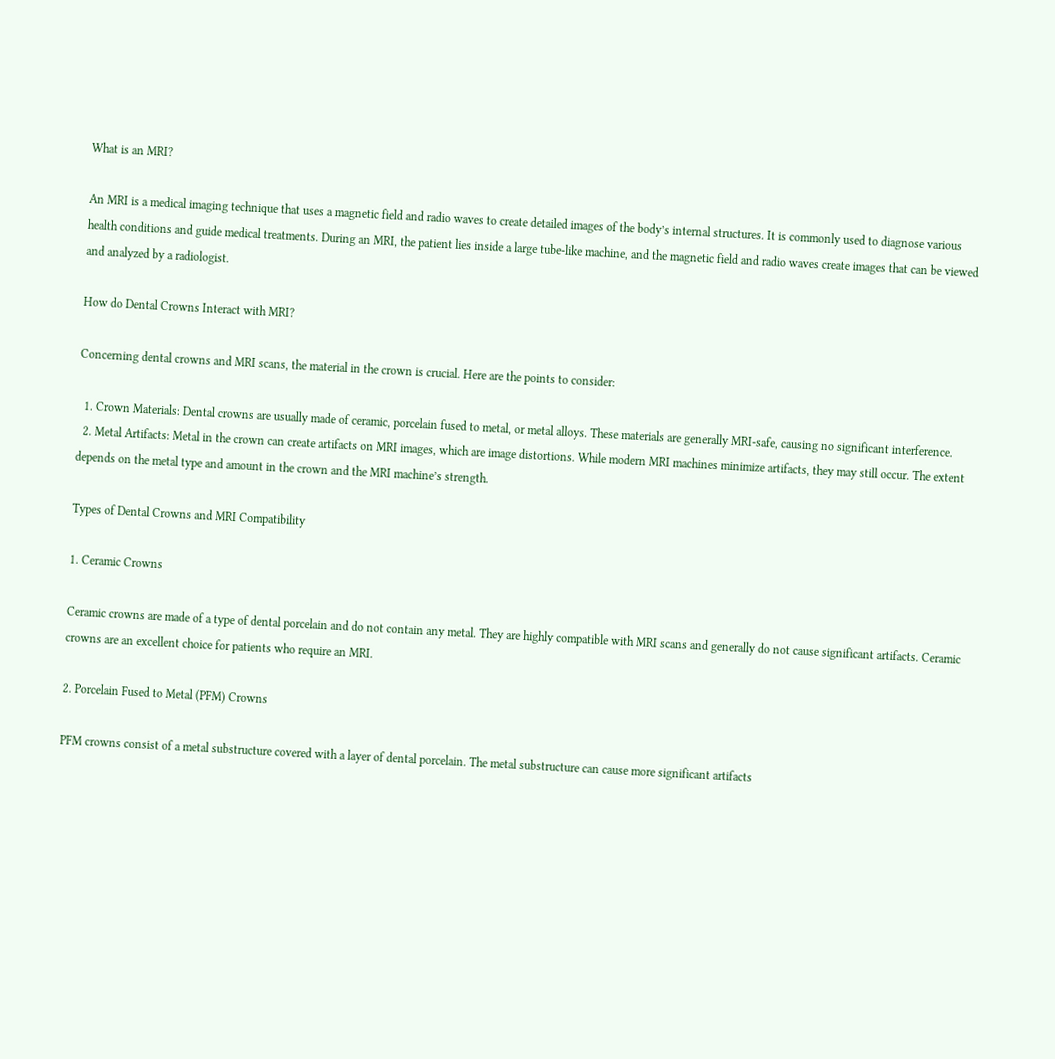What is an MRI?

An MRI is a medical imaging technique that uses a magnetic field and radio waves to create detailed images of the body’s internal structures. It is commonly used to diagnose various health conditions and guide medical treatments. During an MRI, the patient lies inside a large tube-like machine, and the magnetic field and radio waves create images that can be viewed and analyzed by a radiologist.

How do Dental Crowns Interact with MRI?

Concerning dental crowns and MRI scans, the material in the crown is crucial. Here are the points to consider:

  1. Crown Materials: Dental crowns are usually made of ceramic, porcelain fused to metal, or metal alloys. These materials are generally MRI-safe, causing no significant interference.
  2. Metal Artifacts: Metal in the crown can create artifacts on MRI images, which are image distortions. While modern MRI machines minimize artifacts, they may still occur. The extent depends on the metal type and amount in the crown and the MRI machine’s strength.

Types of Dental Crowns and MRI Compatibility

1. Ceramic Crowns

Ceramic crowns are made of a type of dental porcelain and do not contain any metal. They are highly compatible with MRI scans and generally do not cause significant artifacts. Ceramic crowns are an excellent choice for patients who require an MRI.

2. Porcelain Fused to Metal (PFM) Crowns

PFM crowns consist of a metal substructure covered with a layer of dental porcelain. The metal substructure can cause more significant artifacts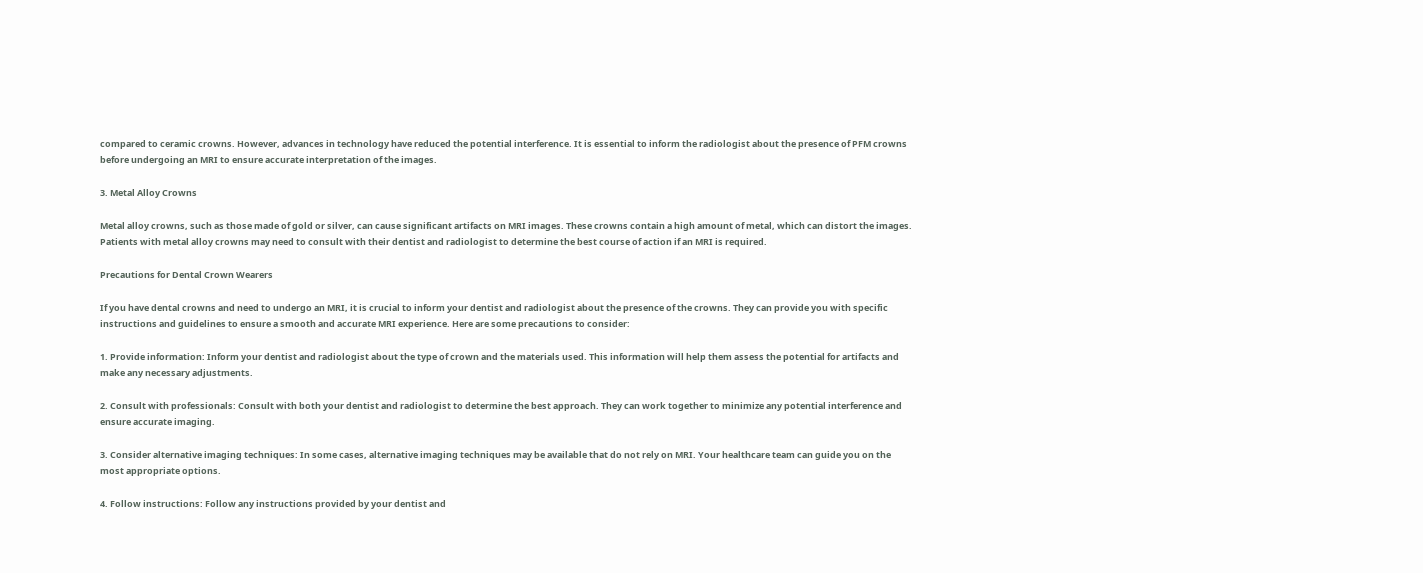compared to ceramic crowns. However, advances in technology have reduced the potential interference. It is essential to inform the radiologist about the presence of PFM crowns before undergoing an MRI to ensure accurate interpretation of the images.

3. Metal Alloy Crowns

Metal alloy crowns, such as those made of gold or silver, can cause significant artifacts on MRI images. These crowns contain a high amount of metal, which can distort the images. Patients with metal alloy crowns may need to consult with their dentist and radiologist to determine the best course of action if an MRI is required.

Precautions for Dental Crown Wearers

If you have dental crowns and need to undergo an MRI, it is crucial to inform your dentist and radiologist about the presence of the crowns. They can provide you with specific instructions and guidelines to ensure a smooth and accurate MRI experience. Here are some precautions to consider:

1. Provide information: Inform your dentist and radiologist about the type of crown and the materials used. This information will help them assess the potential for artifacts and make any necessary adjustments.

2. Consult with professionals: Consult with both your dentist and radiologist to determine the best approach. They can work together to minimize any potential interference and ensure accurate imaging.

3. Consider alternative imaging techniques: In some cases, alternative imaging techniques may be available that do not rely on MRI. Your healthcare team can guide you on the most appropriate options.

4. Follow instructions: Follow any instructions provided by your dentist and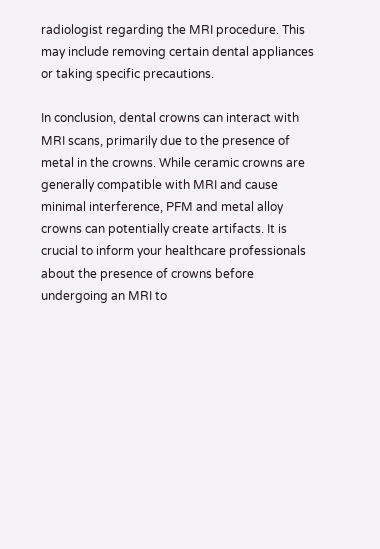radiologist regarding the MRI procedure. This may include removing certain dental appliances or taking specific precautions.

In conclusion, dental crowns can interact with MRI scans, primarily due to the presence of metal in the crowns. While ceramic crowns are generally compatible with MRI and cause minimal interference, PFM and metal alloy crowns can potentially create artifacts. It is crucial to inform your healthcare professionals about the presence of crowns before undergoing an MRI to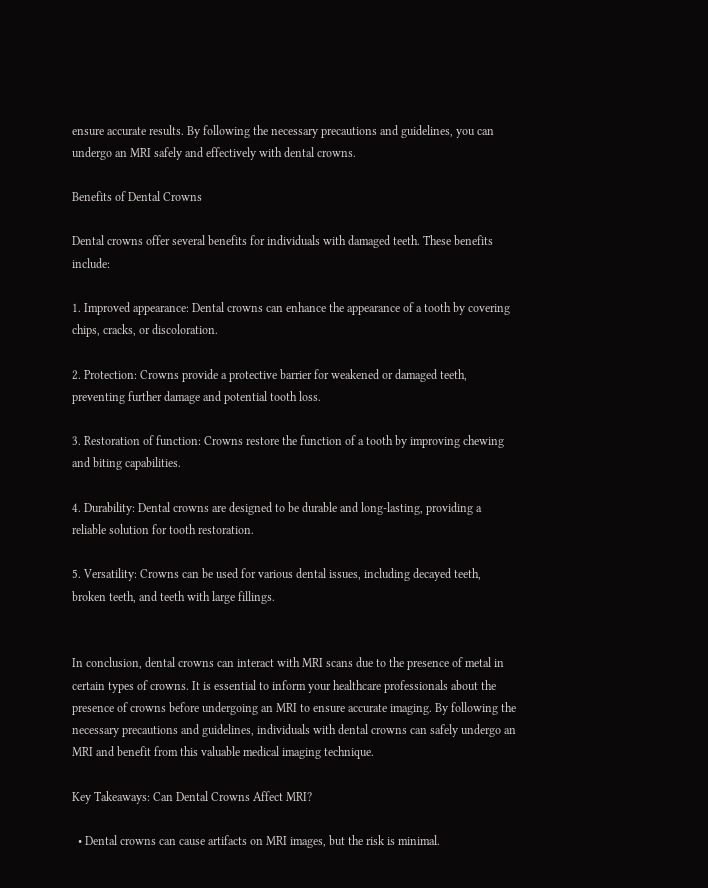ensure accurate results. By following the necessary precautions and guidelines, you can undergo an MRI safely and effectively with dental crowns.

Benefits of Dental Crowns

Dental crowns offer several benefits for individuals with damaged teeth. These benefits include:

1. Improved appearance: Dental crowns can enhance the appearance of a tooth by covering chips, cracks, or discoloration.

2. Protection: Crowns provide a protective barrier for weakened or damaged teeth, preventing further damage and potential tooth loss.

3. Restoration of function: Crowns restore the function of a tooth by improving chewing and biting capabilities.

4. Durability: Dental crowns are designed to be durable and long-lasting, providing a reliable solution for tooth restoration.

5. Versatility: Crowns can be used for various dental issues, including decayed teeth, broken teeth, and teeth with large fillings.


In conclusion, dental crowns can interact with MRI scans due to the presence of metal in certain types of crowns. It is essential to inform your healthcare professionals about the presence of crowns before undergoing an MRI to ensure accurate imaging. By following the necessary precautions and guidelines, individuals with dental crowns can safely undergo an MRI and benefit from this valuable medical imaging technique.

Key Takeaways: Can Dental Crowns Affect MRI?

  • Dental crowns can cause artifacts on MRI images, but the risk is minimal.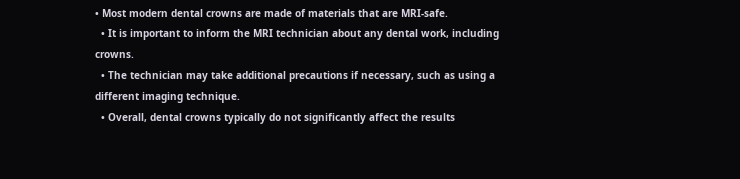• Most modern dental crowns are made of materials that are MRI-safe.
  • It is important to inform the MRI technician about any dental work, including crowns.
  • The technician may take additional precautions if necessary, such as using a different imaging technique.
  • Overall, dental crowns typically do not significantly affect the results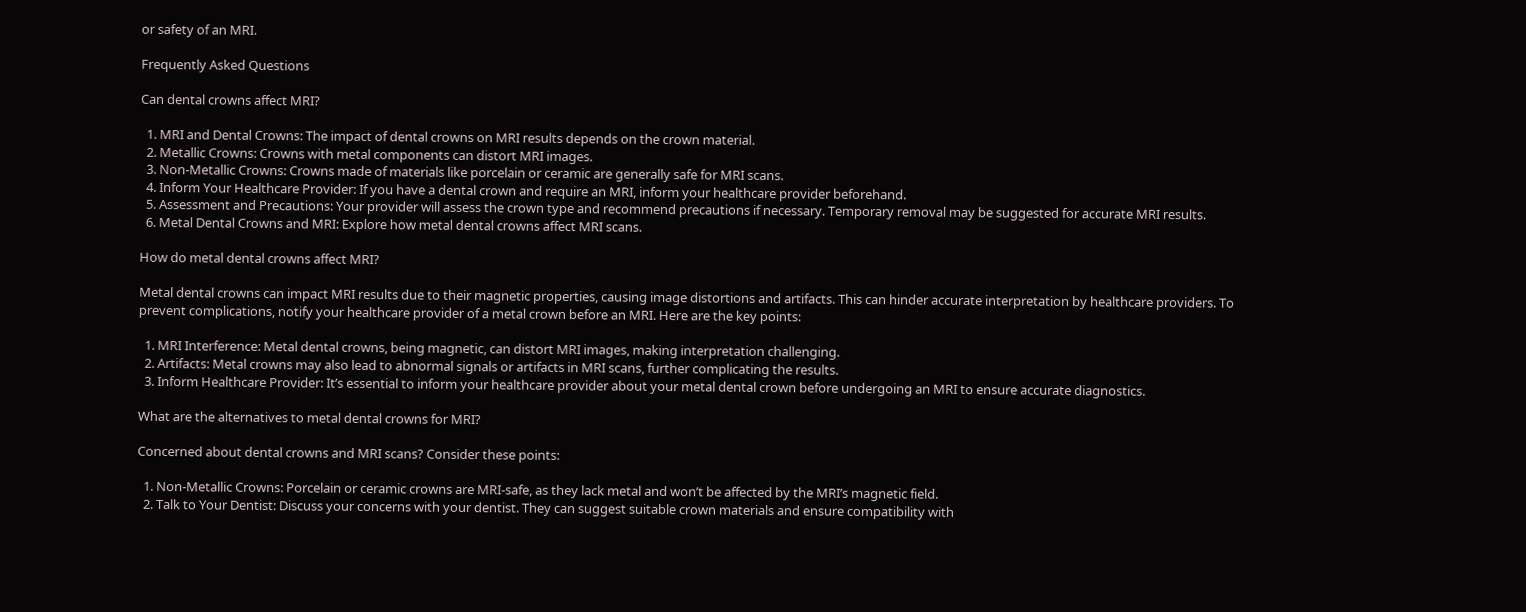or safety of an MRI.

Frequently Asked Questions

Can dental crowns affect MRI?

  1. MRI and Dental Crowns: The impact of dental crowns on MRI results depends on the crown material.
  2. Metallic Crowns: Crowns with metal components can distort MRI images.
  3. Non-Metallic Crowns: Crowns made of materials like porcelain or ceramic are generally safe for MRI scans.
  4. Inform Your Healthcare Provider: If you have a dental crown and require an MRI, inform your healthcare provider beforehand.
  5. Assessment and Precautions: Your provider will assess the crown type and recommend precautions if necessary. Temporary removal may be suggested for accurate MRI results.
  6. Metal Dental Crowns and MRI: Explore how metal dental crowns affect MRI scans.

How do metal dental crowns affect MRI?

Metal dental crowns can impact MRI results due to their magnetic properties, causing image distortions and artifacts. This can hinder accurate interpretation by healthcare providers. To prevent complications, notify your healthcare provider of a metal crown before an MRI. Here are the key points:

  1. MRI Interference: Metal dental crowns, being magnetic, can distort MRI images, making interpretation challenging.
  2. Artifacts: Metal crowns may also lead to abnormal signals or artifacts in MRI scans, further complicating the results.
  3. Inform Healthcare Provider: It’s essential to inform your healthcare provider about your metal dental crown before undergoing an MRI to ensure accurate diagnostics.

What are the alternatives to metal dental crowns for MRI?

Concerned about dental crowns and MRI scans? Consider these points:

  1. Non-Metallic Crowns: Porcelain or ceramic crowns are MRI-safe, as they lack metal and won’t be affected by the MRI’s magnetic field.
  2. Talk to Your Dentist: Discuss your concerns with your dentist. They can suggest suitable crown materials and ensure compatibility with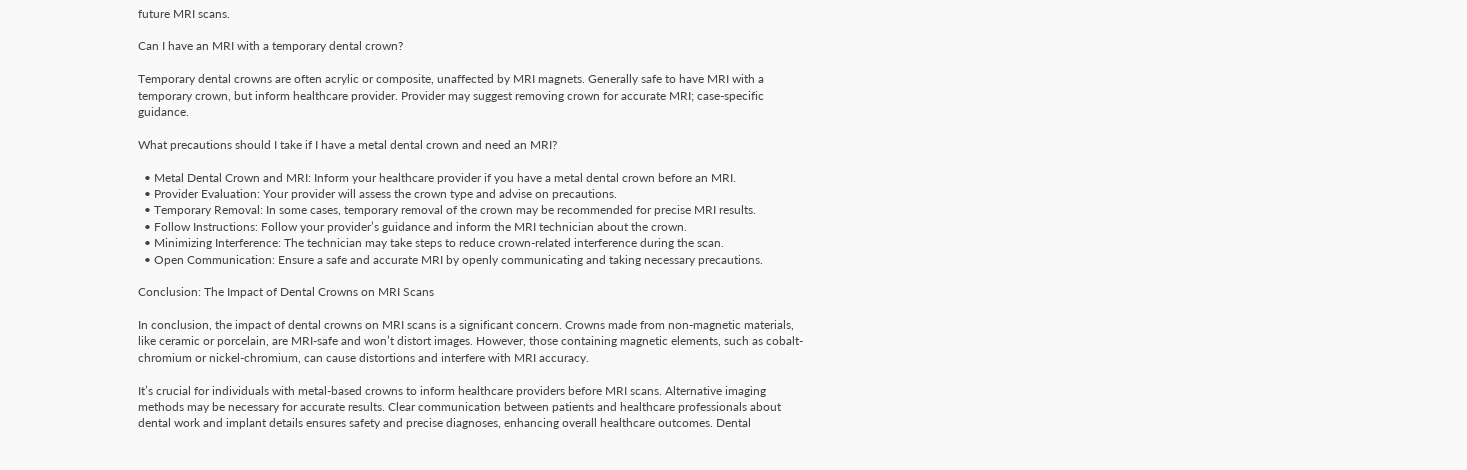future MRI scans.

Can I have an MRI with a temporary dental crown?

Temporary dental crowns are often acrylic or composite, unaffected by MRI magnets. Generally safe to have MRI with a temporary crown, but inform healthcare provider. Provider may suggest removing crown for accurate MRI; case-specific guidance.

What precautions should I take if I have a metal dental crown and need an MRI?

  • Metal Dental Crown and MRI: Inform your healthcare provider if you have a metal dental crown before an MRI.
  • Provider Evaluation: Your provider will assess the crown type and advise on precautions.
  • Temporary Removal: In some cases, temporary removal of the crown may be recommended for precise MRI results.
  • Follow Instructions: Follow your provider’s guidance and inform the MRI technician about the crown.
  • Minimizing Interference: The technician may take steps to reduce crown-related interference during the scan.
  • Open Communication: Ensure a safe and accurate MRI by openly communicating and taking necessary precautions.

Conclusion: The Impact of Dental Crowns on MRI Scans

In conclusion, the impact of dental crowns on MRI scans is a significant concern. Crowns made from non-magnetic materials, like ceramic or porcelain, are MRI-safe and won’t distort images. However, those containing magnetic elements, such as cobalt-chromium or nickel-chromium, can cause distortions and interfere with MRI accuracy.

It’s crucial for individuals with metal-based crowns to inform healthcare providers before MRI scans. Alternative imaging methods may be necessary for accurate results. Clear communication between patients and healthcare professionals about dental work and implant details ensures safety and precise diagnoses, enhancing overall healthcare outcomes. Dental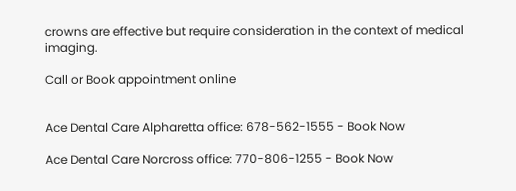crowns are effective but require consideration in the context of medical imaging.

Call or Book appointment online


Ace Dental Care Alpharetta office: 678-562-1555 - Book Now

Ace Dental Care Norcross office: 770-806-1255 - Book Now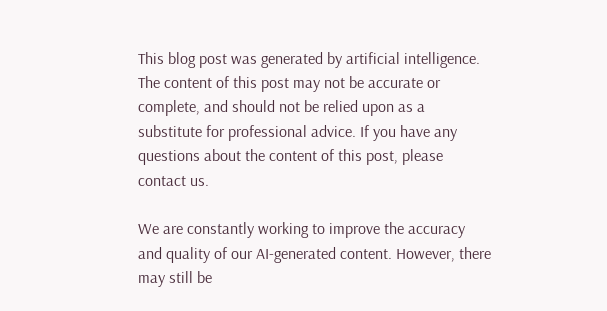This blog post was generated by artificial intelligence. The content of this post may not be accurate or complete, and should not be relied upon as a substitute for professional advice. If you have any questions about the content of this post, please contact us.

We are constantly working to improve the accuracy and quality of our AI-generated content. However, there may still be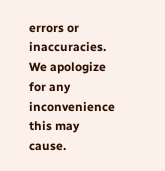errors or inaccuracies. We apologize for any inconvenience this may cause.